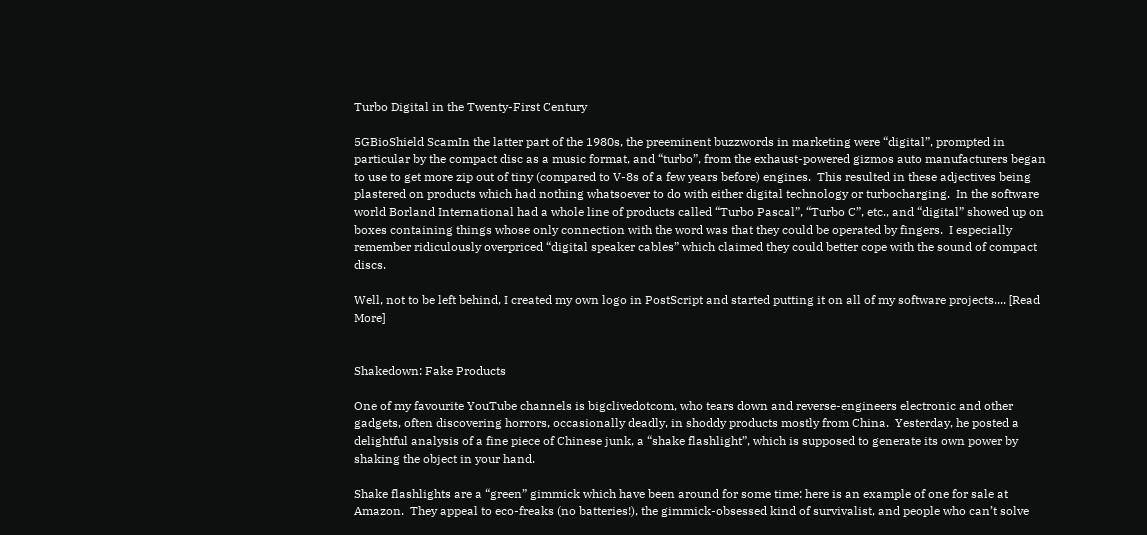Turbo Digital in the Twenty-First Century

5GBioShield ScamIn the latter part of the 1980s, the preeminent buzzwords in marketing were “digital”, prompted in particular by the compact disc as a music format, and “turbo”, from the exhaust-powered gizmos auto manufacturers began to use to get more zip out of tiny (compared to V-8s of a few years before) engines.  This resulted in these adjectives being plastered on products which had nothing whatsoever to do with either digital technology or turbocharging.  In the software world Borland International had a whole line of products called “Turbo Pascal”, “Turbo C”, etc., and “digital” showed up on boxes containing things whose only connection with the word was that they could be operated by fingers.  I especially remember ridiculously overpriced “digital speaker cables” which claimed they could better cope with the sound of compact discs.

Well, not to be left behind, I created my own logo in PostScript and started putting it on all of my software projects.... [Read More]


Shakedown: Fake Products

One of my favourite YouTube channels is bigclivedotcom, who tears down and reverse-engineers electronic and other gadgets, often discovering horrors, occasionally deadly, in shoddy products mostly from China.  Yesterday, he posted a delightful analysis of a fine piece of Chinese junk, a “shake flashlight”, which is supposed to generate its own power by shaking the object in your hand.

Shake flashlights are a “green” gimmick which have been around for some time: here is an example of one for sale at Amazon.  They appeal to eco-freaks (no batteries!), the gimmick-obsessed kind of survivalist, and people who can’t solve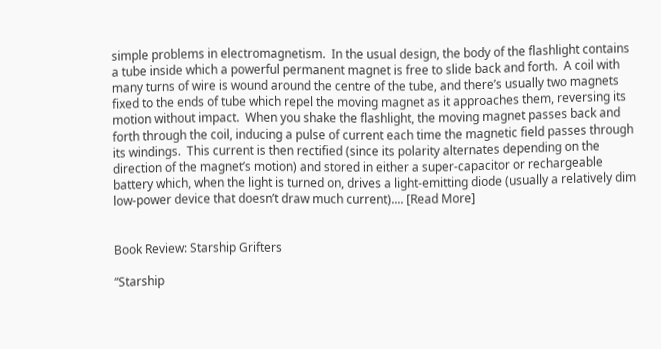simple problems in electromagnetism.  In the usual design, the body of the flashlight contains a tube inside which a powerful permanent magnet is free to slide back and forth.  A coil with many turns of wire is wound around the centre of the tube, and there’s usually two magnets fixed to the ends of tube which repel the moving magnet as it approaches them, reversing its motion without impact.  When you shake the flashlight, the moving magnet passes back and forth through the coil, inducing a pulse of current each time the magnetic field passes through its windings.  This current is then rectified (since its polarity alternates depending on the direction of the magnet’s motion) and stored in either a super-capacitor or rechargeable battery which, when the light is turned on, drives a light-emitting diode (usually a relatively dim low-power device that doesn’t draw much current).... [Read More]


Book Review: Starship Grifters

“Starship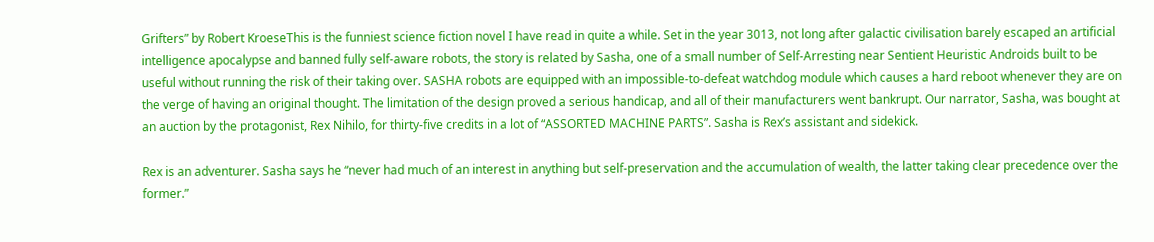Grifters” by Robert KroeseThis is the funniest science fiction novel I have read in quite a while. Set in the year 3013, not long after galactic civilisation barely escaped an artificial intelligence apocalypse and banned fully self-aware robots, the story is related by Sasha, one of a small number of Self-Arresting near Sentient Heuristic Androids built to be useful without running the risk of their taking over. SASHA robots are equipped with an impossible-to-defeat watchdog module which causes a hard reboot whenever they are on the verge of having an original thought. The limitation of the design proved a serious handicap, and all of their manufacturers went bankrupt. Our narrator, Sasha, was bought at an auction by the protagonist, Rex Nihilo, for thirty-five credits in a lot of “ASSORTED MACHINE PARTS”. Sasha is Rex’s assistant and sidekick.

Rex is an adventurer. Sasha says he “never had much of an interest in anything but self-preservation and the accumulation of wealth, the latter taking clear precedence over the former.”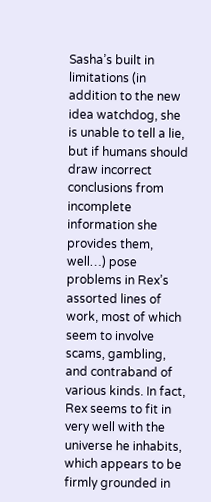Sasha’s built in limitations (in addition to the new idea watchdog, she is unable to tell a lie, but if humans should draw incorrect conclusions from incomplete information she provides them, well…) pose problems in Rex’s assorted lines of work, most of which seem to involve scams, gambling, and contraband of various kinds. In fact, Rex seems to fit in very well with the universe he inhabits, which appears to be firmly grounded in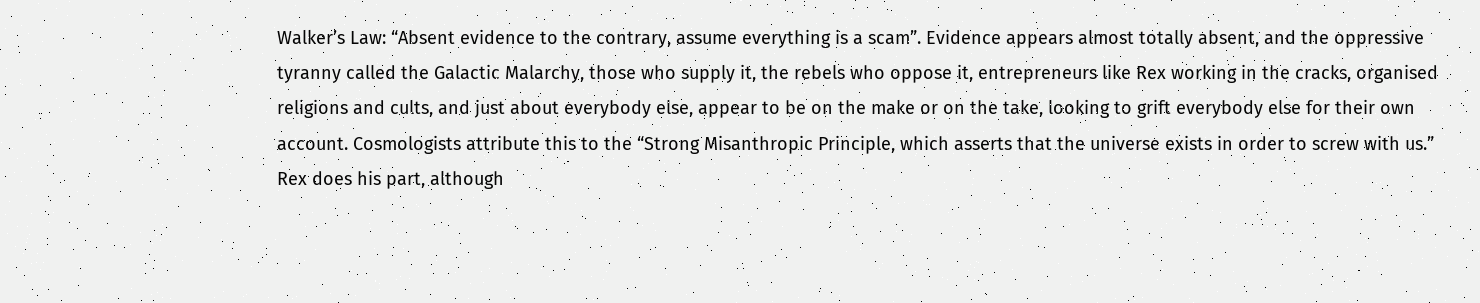Walker’s Law: “Absent evidence to the contrary, assume everything is a scam”. Evidence appears almost totally absent, and the oppressive tyranny called the Galactic Malarchy, those who supply it, the rebels who oppose it, entrepreneurs like Rex working in the cracks, organised religions and cults, and just about everybody else, appear to be on the make or on the take, looking to grift everybody else for their own account. Cosmologists attribute this to the “Strong Misanthropic Principle, which asserts that the universe exists in order to screw with us.” Rex does his part, although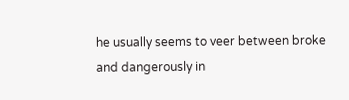he usually seems to veer between broke and dangerously in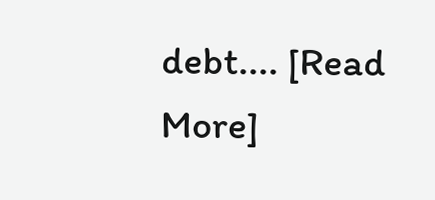debt.... [Read More]